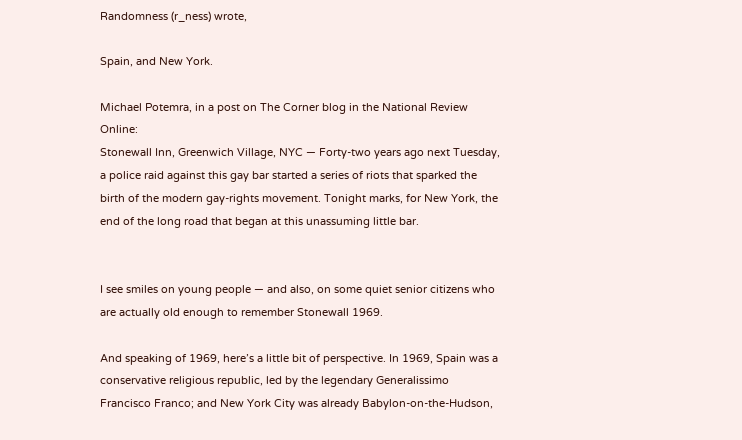Randomness (r_ness) wrote,

Spain, and New York.

Michael Potemra, in a post on The Corner blog in the National Review Online:
Stonewall Inn, Greenwich Village, NYC — Forty-two years ago next Tuesday, a police raid against this gay bar started a series of riots that sparked the birth of the modern gay-rights movement. Tonight marks, for New York, the end of the long road that began at this unassuming little bar.


I see smiles on young people — and also, on some quiet senior citizens who are actually old enough to remember Stonewall 1969.

And speaking of 1969, here’s a little bit of perspective. In 1969, Spain was a conservative religious republic, led by the legendary Generalissimo Francisco Franco; and New York City was already Babylon-on-the-Hudson,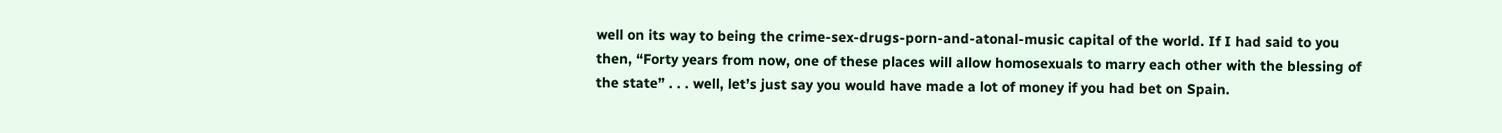well on its way to being the crime-sex-drugs-porn-and-atonal-music capital of the world. If I had said to you then, “Forty years from now, one of these places will allow homosexuals to marry each other with the blessing of the state” . . . well, let’s just say you would have made a lot of money if you had bet on Spain.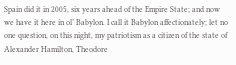Spain did it in 2005, six years ahead of the Empire State; and now we have it here in ol’ Babylon. I call it Babylon affectionately; let no one question, on this night, my patriotism as a citizen of the state of Alexander Hamilton, Theodore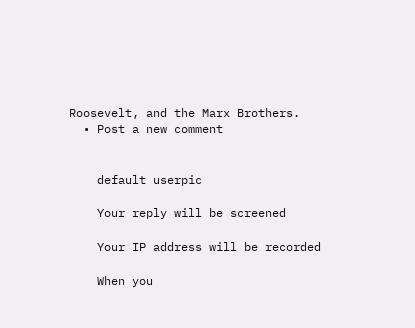Roosevelt, and the Marx Brothers.
  • Post a new comment


    default userpic

    Your reply will be screened

    Your IP address will be recorded

    When you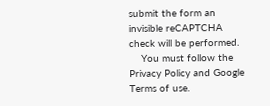submit the form an invisible reCAPTCHA check will be performed.
    You must follow the Privacy Policy and Google Terms of use.